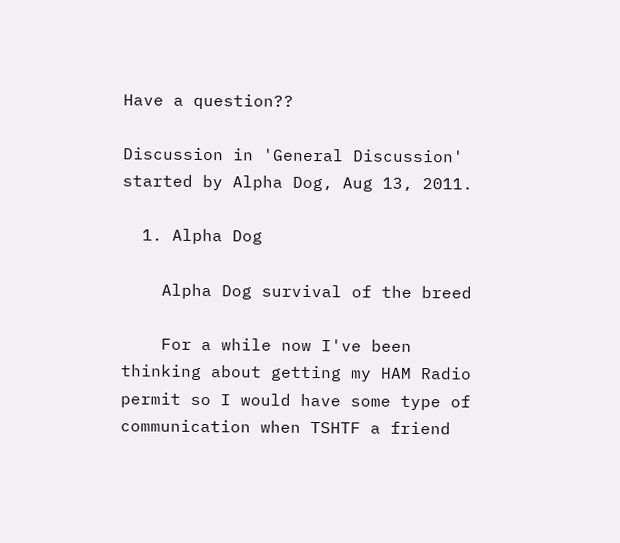Have a question??

Discussion in 'General Discussion' started by Alpha Dog, Aug 13, 2011.

  1. Alpha Dog

    Alpha Dog survival of the breed

    For a while now I've been thinking about getting my HAM Radio permit so I would have some type of communication when TSHTF a friend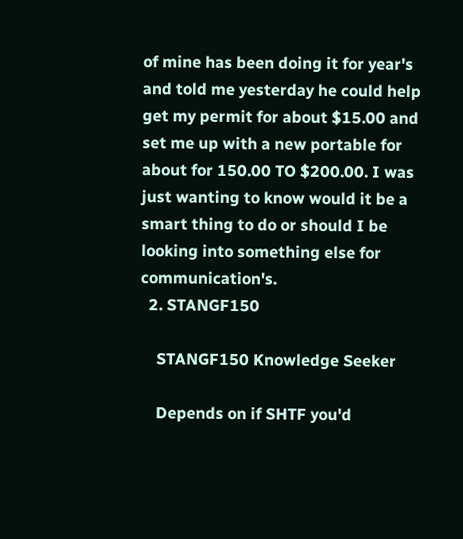of mine has been doing it for year's and told me yesterday he could help get my permit for about $15.00 and set me up with a new portable for about for 150.00 TO $200.00. I was just wanting to know would it be a smart thing to do or should I be looking into something else for communication's.
  2. STANGF150

    STANGF150 Knowledge Seeker

    Depends on if SHTF you'd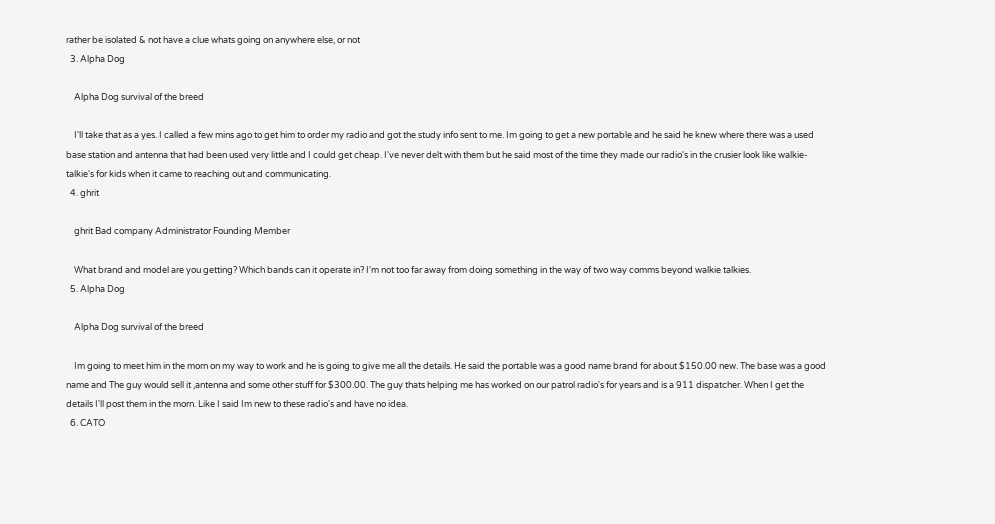rather be isolated & not have a clue whats going on anywhere else, or not
  3. Alpha Dog

    Alpha Dog survival of the breed

    I'll take that as a yes. I called a few mins ago to get him to order my radio and got the study info sent to me. Im going to get a new portable and he said he knew where there was a used base station and antenna that had been used very little and I could get cheap. I've never delt with them but he said most of the time they made our radio's in the crusier look like walkie-talkie's for kids when it came to reaching out and communicating.
  4. ghrit

    ghrit Bad company Administrator Founding Member

    What brand and model are you getting? Which bands can it operate in? I'm not too far away from doing something in the way of two way comms beyond walkie talkies.
  5. Alpha Dog

    Alpha Dog survival of the breed

    Im going to meet him in the morn on my way to work and he is going to give me all the details. He said the portable was a good name brand for about $150.00 new. The base was a good name and The guy would sell it ,antenna and some other stuff for $300.00. The guy thats helping me has worked on our patrol radio's for years and is a 911 dispatcher. When I get the details I'll post them in the morn. Like I said Im new to these radio's and have no idea.
  6. CATO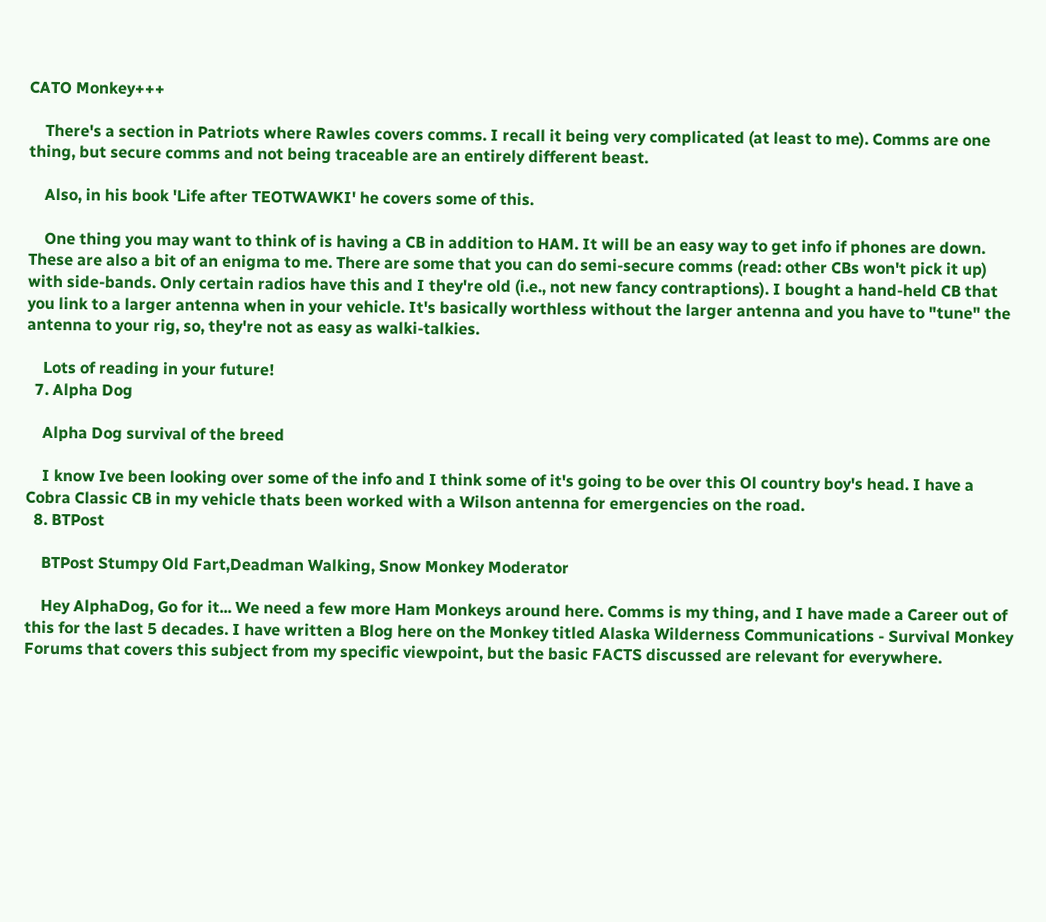CATO Monkey+++

    There's a section in Patriots where Rawles covers comms. I recall it being very complicated (at least to me). Comms are one thing, but secure comms and not being traceable are an entirely different beast.

    Also, in his book 'Life after TEOTWAWKI' he covers some of this.

    One thing you may want to think of is having a CB in addition to HAM. It will be an easy way to get info if phones are down. These are also a bit of an enigma to me. There are some that you can do semi-secure comms (read: other CBs won't pick it up) with side-bands. Only certain radios have this and I they're old (i.e., not new fancy contraptions). I bought a hand-held CB that you link to a larger antenna when in your vehicle. It's basically worthless without the larger antenna and you have to "tune" the antenna to your rig, so, they're not as easy as walki-talkies.

    Lots of reading in your future!
  7. Alpha Dog

    Alpha Dog survival of the breed

    I know Ive been looking over some of the info and I think some of it's going to be over this Ol country boy's head. I have a Cobra Classic CB in my vehicle thats been worked with a Wilson antenna for emergencies on the road.
  8. BTPost

    BTPost Stumpy Old Fart,Deadman Walking, Snow Monkey Moderator

    Hey AlphaDog, Go for it... We need a few more Ham Monkeys around here. Comms is my thing, and I have made a Career out of this for the last 5 decades. I have written a Blog here on the Monkey titled Alaska Wilderness Communications - Survival Monkey Forums that covers this subject from my specific viewpoint, but the basic FACTS discussed are relevant for everywhere.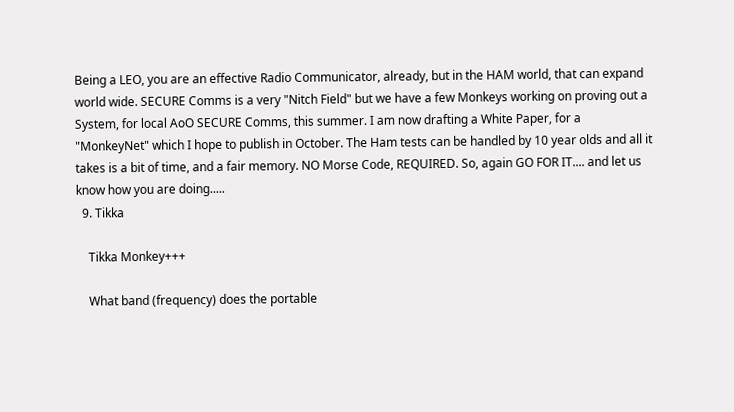Being a LEO, you are an effective Radio Communicator, already, but in the HAM world, that can expand world wide. SECURE Comms is a very "Nitch Field" but we have a few Monkeys working on proving out a System, for local AoO SECURE Comms, this summer. I am now drafting a White Paper, for a "MonkeyNet" which I hope to publish in October. The Ham tests can be handled by 10 year olds and all it takes is a bit of time, and a fair memory. NO Morse Code, REQUIRED. So, again GO FOR IT.... and let us know how you are doing.....
  9. Tikka

    Tikka Monkey+++

    What band (frequency) does the portable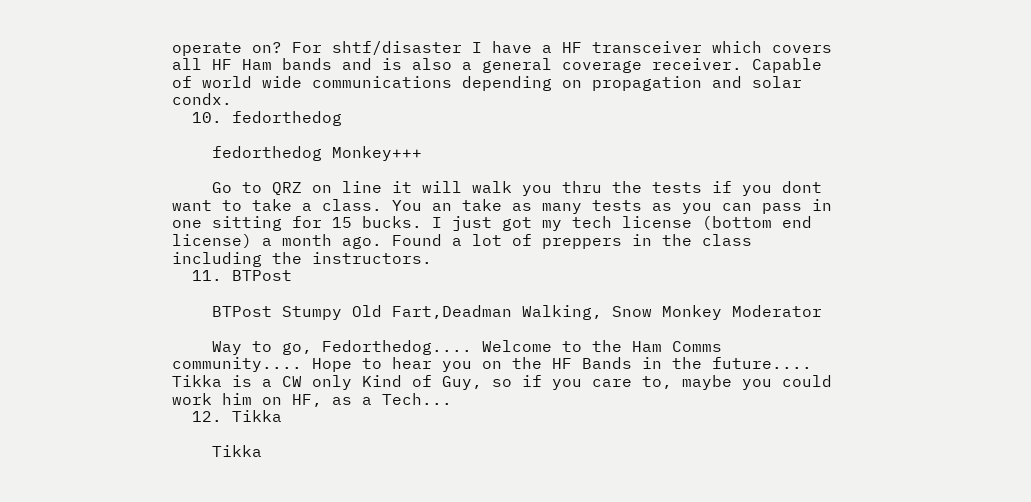operate on? For shtf/disaster I have a HF transceiver which covers all HF Ham bands and is also a general coverage receiver. Capable of world wide communications depending on propagation and solar condx.
  10. fedorthedog

    fedorthedog Monkey+++

    Go to QRZ on line it will walk you thru the tests if you dont want to take a class. You an take as many tests as you can pass in one sitting for 15 bucks. I just got my tech license (bottom end license) a month ago. Found a lot of preppers in the class including the instructors.
  11. BTPost

    BTPost Stumpy Old Fart,Deadman Walking, Snow Monkey Moderator

    Way to go, Fedorthedog.... Welcome to the Ham Comms community.... Hope to hear you on the HF Bands in the future.... Tikka is a CW only Kind of Guy, so if you care to, maybe you could work him on HF, as a Tech...
  12. Tikka

    Tikka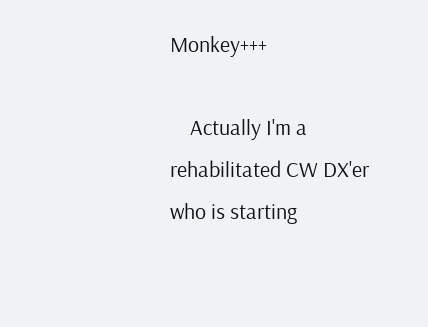Monkey+++

    Actually I'm a rehabilitated CW DX'er who is starting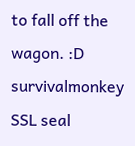to fall off the wagon. :D
survivalmonkey SSL seal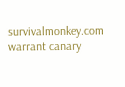survivalmonkey.com warrant canary